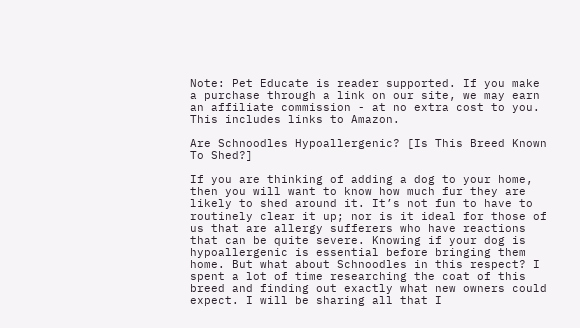Note: Pet Educate is reader supported. If you make a purchase through a link on our site, we may earn an affiliate commission - at no extra cost to you. This includes links to Amazon.

Are Schnoodles Hypoallergenic? [Is This Breed Known To Shed?]

If you are thinking of adding a dog to your home, then you will want to know how much fur they are likely to shed around it. It’s not fun to have to routinely clear it up; nor is it ideal for those of us that are allergy sufferers who have reactions that can be quite severe. Knowing if your dog is hypoallergenic is essential before bringing them home. But what about Schnoodles in this respect? I spent a lot of time researching the coat of this breed and finding out exactly what new owners could expect. I will be sharing all that I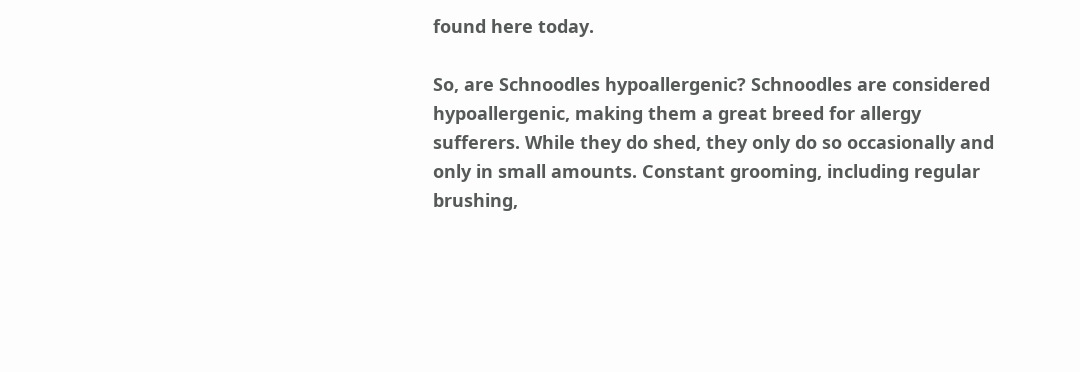found here today.

So, are Schnoodles hypoallergenic? Schnoodles are considered hypoallergenic, making them a great breed for allergy sufferers. While they do shed, they only do so occasionally and only in small amounts. Constant grooming, including regular brushing,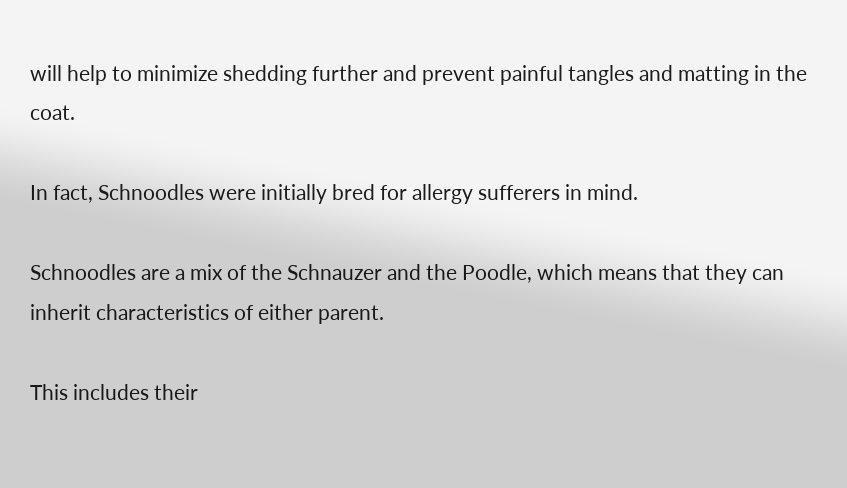will help to minimize shedding further and prevent painful tangles and matting in the coat.

In fact, Schnoodles were initially bred for allergy sufferers in mind.

Schnoodles are a mix of the Schnauzer and the Poodle, which means that they can inherit characteristics of either parent.

This includes their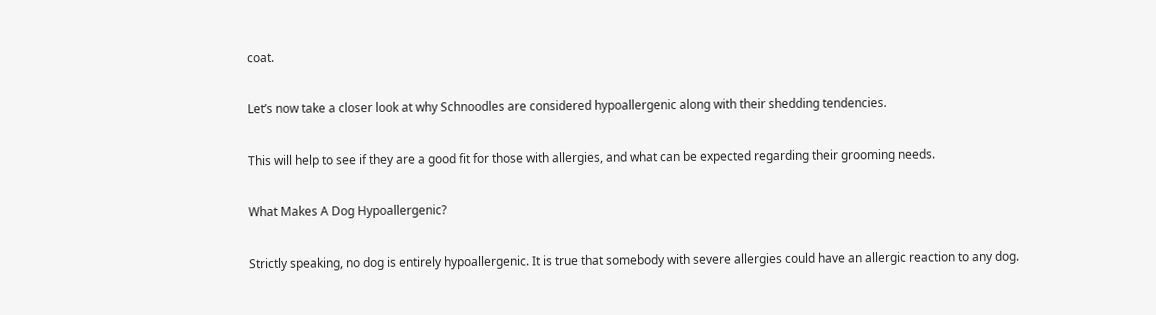coat.

Let’s now take a closer look at why Schnoodles are considered hypoallergenic along with their shedding tendencies.

This will help to see if they are a good fit for those with allergies, and what can be expected regarding their grooming needs.

What Makes A Dog Hypoallergenic?

Strictly speaking, no dog is entirely hypoallergenic. It is true that somebody with severe allergies could have an allergic reaction to any dog.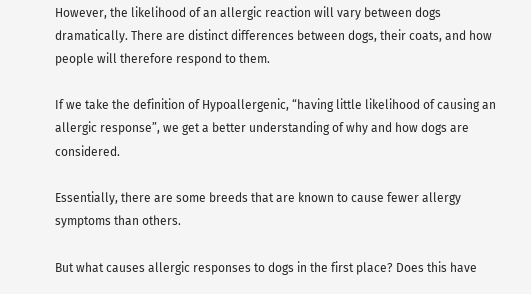However, the likelihood of an allergic reaction will vary between dogs dramatically. There are distinct differences between dogs, their coats, and how people will therefore respond to them.

If we take the definition of Hypoallergenic, “having little likelihood of causing an allergic response”, we get a better understanding of why and how dogs are considered.

Essentially, there are some breeds that are known to cause fewer allergy symptoms than others.

But what causes allergic responses to dogs in the first place? Does this have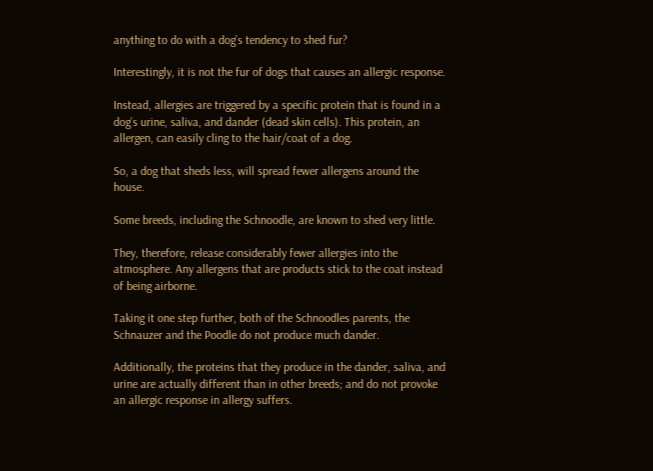anything to do with a dog’s tendency to shed fur?

Interestingly, it is not the fur of dogs that causes an allergic response.

Instead, allergies are triggered by a specific protein that is found in a dog’s urine, saliva, and dander (dead skin cells). This protein, an allergen, can easily cling to the hair/coat of a dog.

So, a dog that sheds less, will spread fewer allergens around the house.

Some breeds, including the Schnoodle, are known to shed very little.

They, therefore, release considerably fewer allergies into the atmosphere. Any allergens that are products stick to the coat instead of being airborne.

Taking it one step further, both of the Schnoodles parents, the Schnauzer and the Poodle do not produce much dander.

Additionally, the proteins that they produce in the dander, saliva, and urine are actually different than in other breeds; and do not provoke an allergic response in allergy suffers.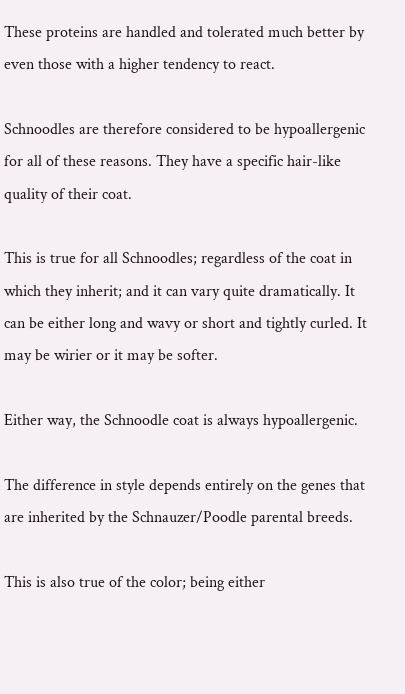These proteins are handled and tolerated much better by even those with a higher tendency to react.

Schnoodles are therefore considered to be hypoallergenic for all of these reasons. They have a specific hair-like quality of their coat.

This is true for all Schnoodles; regardless of the coat in which they inherit; and it can vary quite dramatically. It can be either long and wavy or short and tightly curled. It may be wirier or it may be softer.

Either way, the Schnoodle coat is always hypoallergenic.

The difference in style depends entirely on the genes that are inherited by the Schnauzer/Poodle parental breeds.

This is also true of the color; being either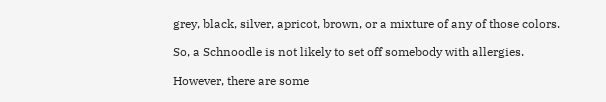grey, black, silver, apricot, brown, or a mixture of any of those colors.

So, a Schnoodle is not likely to set off somebody with allergies.

However, there are some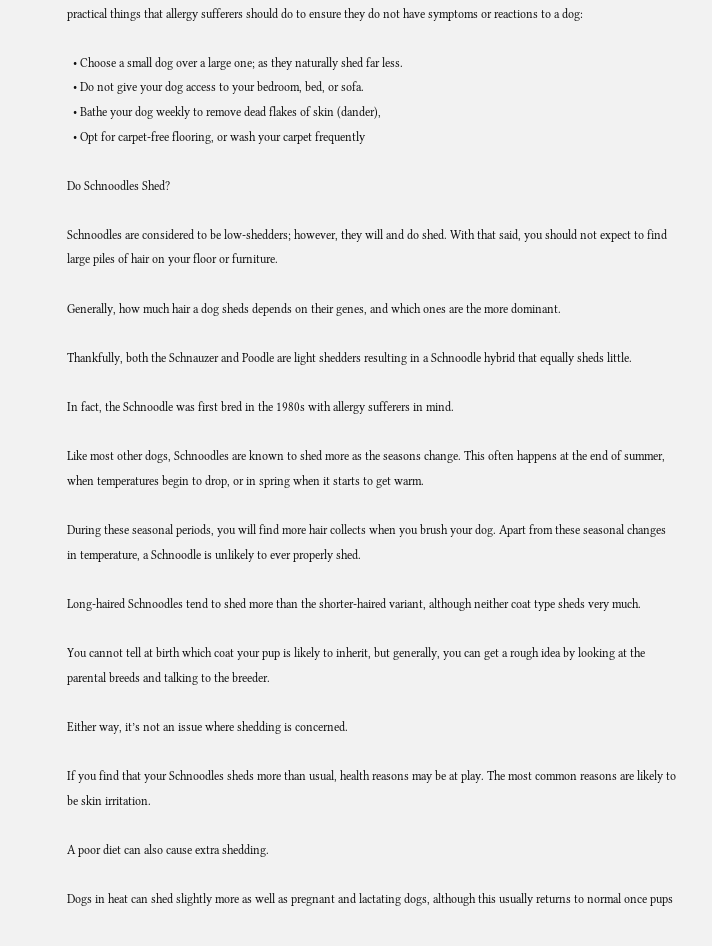practical things that allergy sufferers should do to ensure they do not have symptoms or reactions to a dog:

  • Choose a small dog over a large one; as they naturally shed far less.
  • Do not give your dog access to your bedroom, bed, or sofa.
  • Bathe your dog weekly to remove dead flakes of skin (dander),
  • Opt for carpet-free flooring, or wash your carpet frequently

Do Schnoodles Shed?

Schnoodles are considered to be low-shedders; however, they will and do shed. With that said, you should not expect to find large piles of hair on your floor or furniture.

Generally, how much hair a dog sheds depends on their genes, and which ones are the more dominant.

Thankfully, both the Schnauzer and Poodle are light shedders resulting in a Schnoodle hybrid that equally sheds little.

In fact, the Schnoodle was first bred in the 1980s with allergy sufferers in mind.

Like most other dogs, Schnoodles are known to shed more as the seasons change. This often happens at the end of summer, when temperatures begin to drop, or in spring when it starts to get warm.

During these seasonal periods, you will find more hair collects when you brush your dog. Apart from these seasonal changes in temperature, a Schnoodle is unlikely to ever properly shed.

Long-haired Schnoodles tend to shed more than the shorter-haired variant, although neither coat type sheds very much.

You cannot tell at birth which coat your pup is likely to inherit, but generally, you can get a rough idea by looking at the parental breeds and talking to the breeder.

Either way, it’s not an issue where shedding is concerned.

If you find that your Schnoodles sheds more than usual, health reasons may be at play. The most common reasons are likely to be skin irritation.

A poor diet can also cause extra shedding.

Dogs in heat can shed slightly more as well as pregnant and lactating dogs, although this usually returns to normal once pups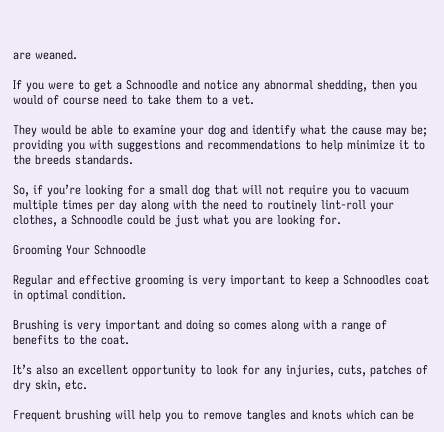are weaned.

If you were to get a Schnoodle and notice any abnormal shedding, then you would of course need to take them to a vet.

They would be able to examine your dog and identify what the cause may be; providing you with suggestions and recommendations to help minimize it to the breeds standards.

So, if you’re looking for a small dog that will not require you to vacuum multiple times per day along with the need to routinely lint-roll your clothes, a Schnoodle could be just what you are looking for.

Grooming Your Schnoodle

Regular and effective grooming is very important to keep a Schnoodles coat in optimal condition.

Brushing is very important and doing so comes along with a range of benefits to the coat.

It’s also an excellent opportunity to look for any injuries, cuts, patches of dry skin, etc.

Frequent brushing will help you to remove tangles and knots which can be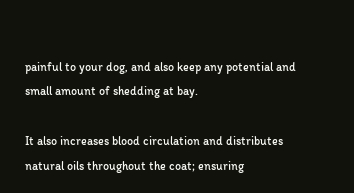painful to your dog, and also keep any potential and small amount of shedding at bay.

It also increases blood circulation and distributes natural oils throughout the coat; ensuring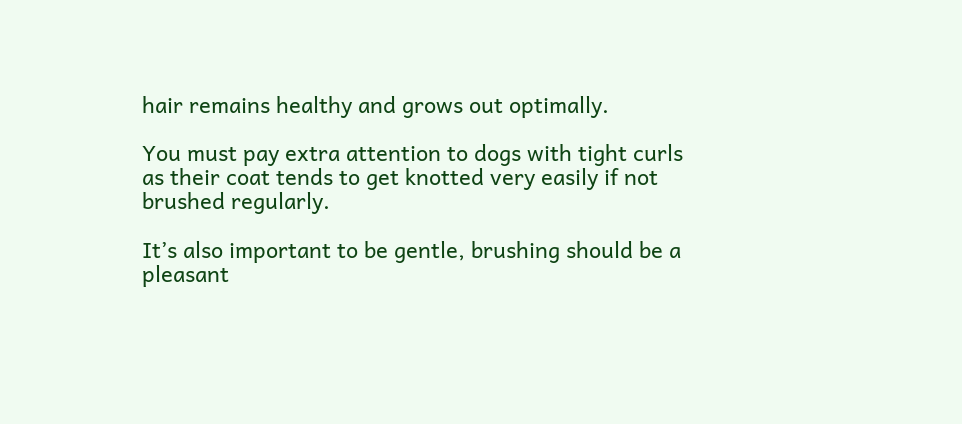hair remains healthy and grows out optimally.

You must pay extra attention to dogs with tight curls as their coat tends to get knotted very easily if not brushed regularly.

It’s also important to be gentle, brushing should be a pleasant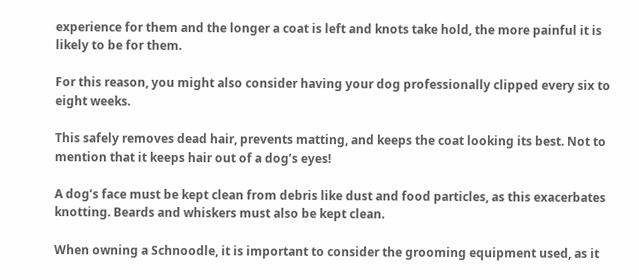experience for them and the longer a coat is left and knots take hold, the more painful it is likely to be for them.

For this reason, you might also consider having your dog professionally clipped every six to eight weeks.

This safely removes dead hair, prevents matting, and keeps the coat looking its best. Not to mention that it keeps hair out of a dog’s eyes!

A dog’s face must be kept clean from debris like dust and food particles, as this exacerbates knotting. Beards and whiskers must also be kept clean.

When owning a Schnoodle, it is important to consider the grooming equipment used, as it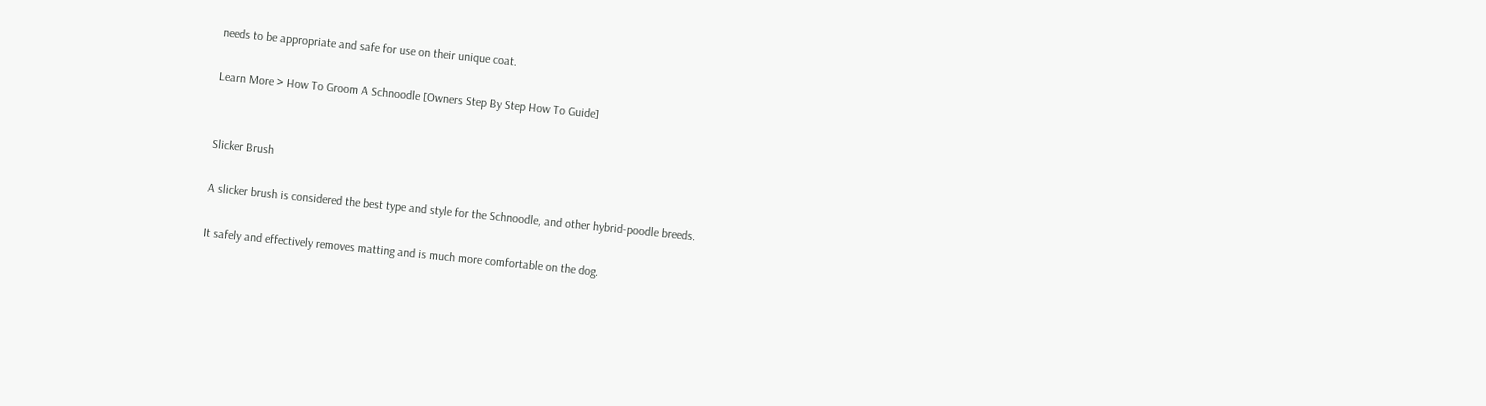needs to be appropriate and safe for use on their unique coat.

Learn More > How To Groom A Schnoodle [Owners Step By Step How To Guide]


Slicker Brush

A slicker brush is considered the best type and style for the Schnoodle, and other hybrid-poodle breeds.

It safely and effectively removes matting and is much more comfortable on the dog.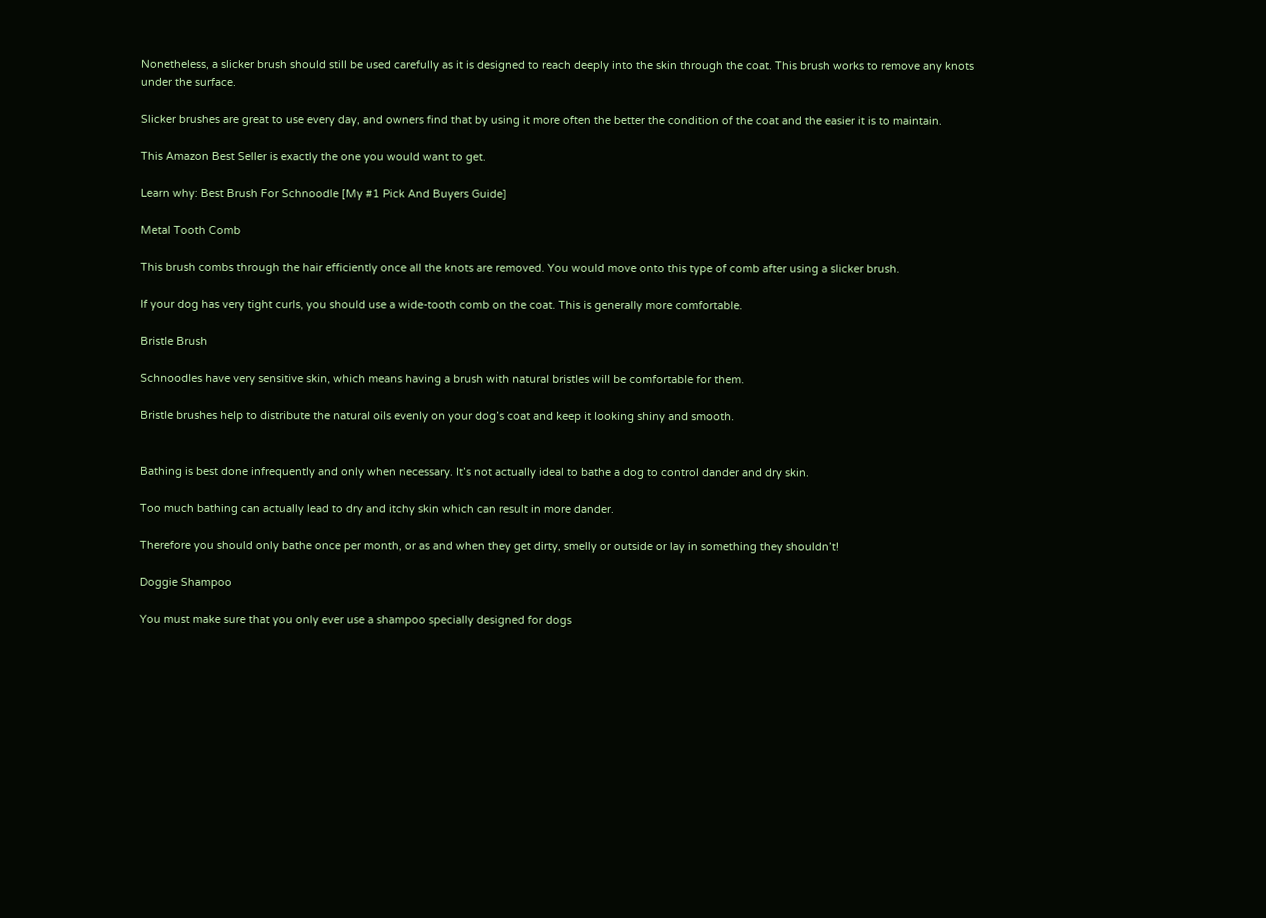Nonetheless, a slicker brush should still be used carefully as it is designed to reach deeply into the skin through the coat. This brush works to remove any knots under the surface.

Slicker brushes are great to use every day, and owners find that by using it more often the better the condition of the coat and the easier it is to maintain.

This Amazon Best Seller is exactly the one you would want to get.

Learn why: Best Brush For Schnoodle [My #1 Pick And Buyers Guide]

Metal Tooth Comb

This brush combs through the hair efficiently once all the knots are removed. You would move onto this type of comb after using a slicker brush.

If your dog has very tight curls, you should use a wide-tooth comb on the coat. This is generally more comfortable.

Bristle Brush

Schnoodles have very sensitive skin, which means having a brush with natural bristles will be comfortable for them.

Bristle brushes help to distribute the natural oils evenly on your dog’s coat and keep it looking shiny and smooth.


Bathing is best done infrequently and only when necessary. It’s not actually ideal to bathe a dog to control dander and dry skin.

Too much bathing can actually lead to dry and itchy skin which can result in more dander.

Therefore you should only bathe once per month, or as and when they get dirty, smelly or outside or lay in something they shouldn’t!

Doggie Shampoo

You must make sure that you only ever use a shampoo specially designed for dogs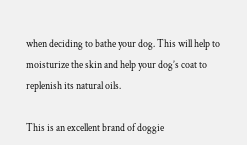when deciding to bathe your dog. This will help to moisturize the skin and help your dog’s coat to replenish its natural oils.

This is an excellent brand of doggie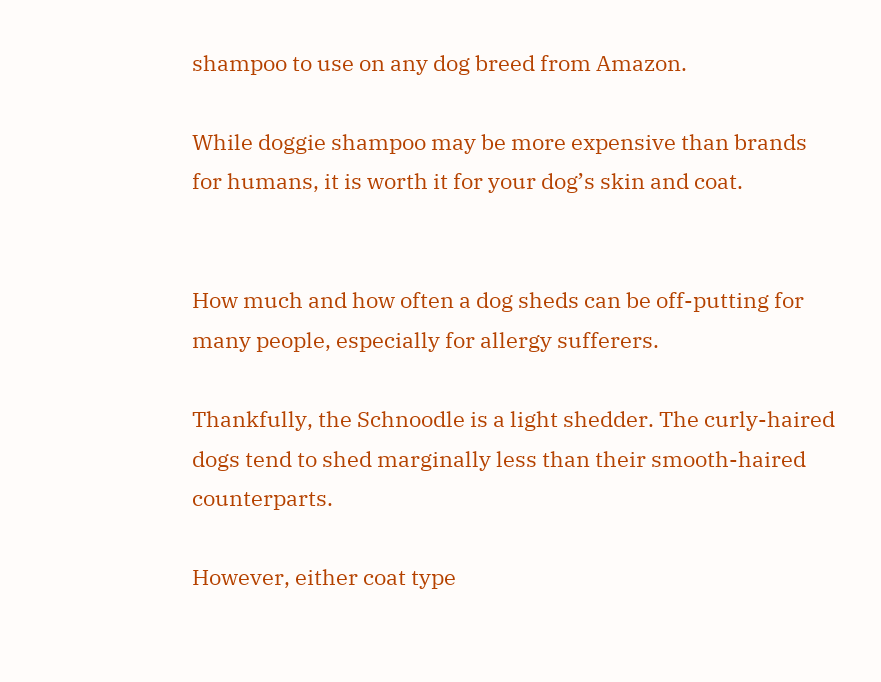shampoo to use on any dog breed from Amazon.

While doggie shampoo may be more expensive than brands for humans, it is worth it for your dog’s skin and coat.


How much and how often a dog sheds can be off-putting for many people, especially for allergy sufferers.

Thankfully, the Schnoodle is a light shedder. The curly-haired dogs tend to shed marginally less than their smooth-haired counterparts.

However, either coat type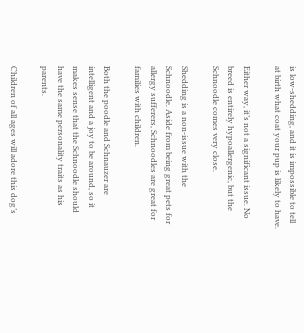is low-shedding, and it is impossible to tell at birth what coat your pup is likely to have.

Either way, it’s not a significant issue. No breed is entirely hypoallergenic, but the Schnoodle comes very close.

Shedding is a non-issue with the Schnoodle. Aside from being great pets for allergy sufferers, Schnoodles are great for families with children.

Both the poodle and Schnauzer are intelligent and a joy to be around, so it makes sense that the Schnoodle should have the same personality traits as his parents.

Children of all ages will adore this dog’s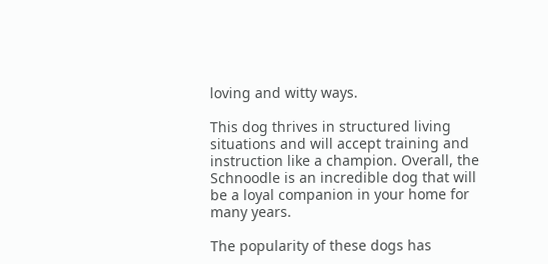loving and witty ways.

This dog thrives in structured living situations and will accept training and instruction like a champion. Overall, the Schnoodle is an incredible dog that will be a loyal companion in your home for many years.

The popularity of these dogs has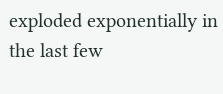exploded exponentially in the last few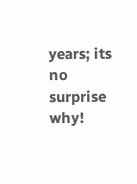years; its no surprise why!